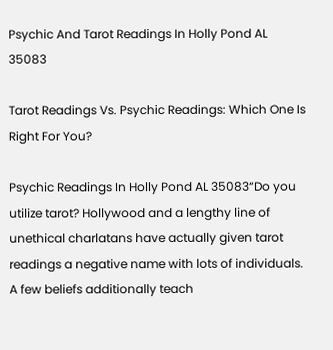Psychic And Tarot Readings In Holly Pond AL 35083

Tarot Readings Vs. Psychic Readings: Which One Is Right For You?

Psychic Readings In Holly Pond AL 35083“Do you utilize tarot? Hollywood and a lengthy line of unethical charlatans have actually given tarot readings a negative name with lots of individuals. A few beliefs additionally teach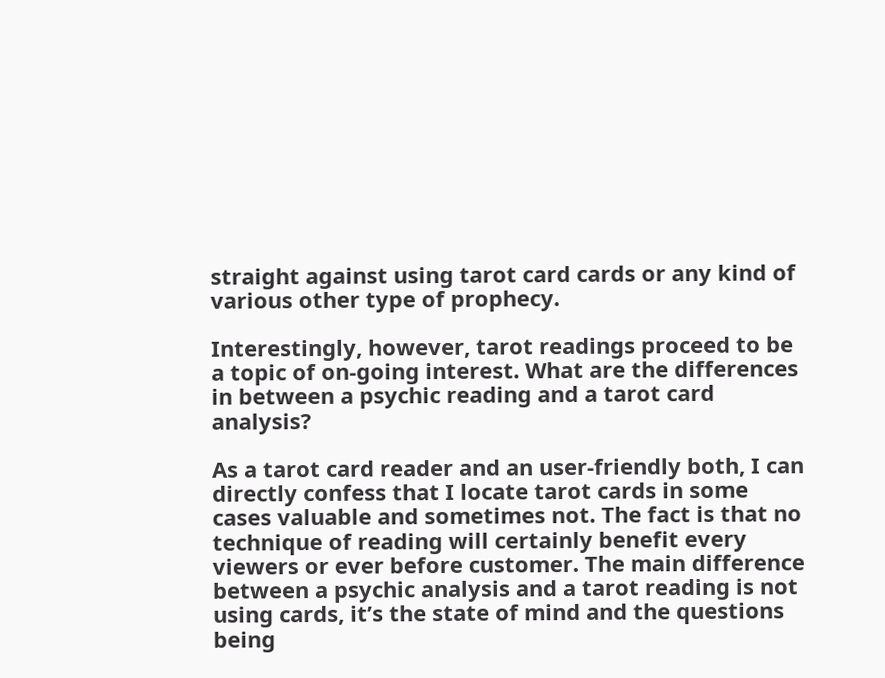straight against using tarot card cards or any kind of various other type of prophecy.

Interestingly, however, tarot readings proceed to be a topic of on-going interest. What are the differences in between a psychic reading and a tarot card analysis?

As a tarot card reader and an user-friendly both, I can directly confess that I locate tarot cards in some cases valuable and sometimes not. The fact is that no technique of reading will certainly benefit every viewers or ever before customer. The main difference between a psychic analysis and a tarot reading is not using cards, it’s the state of mind and the questions being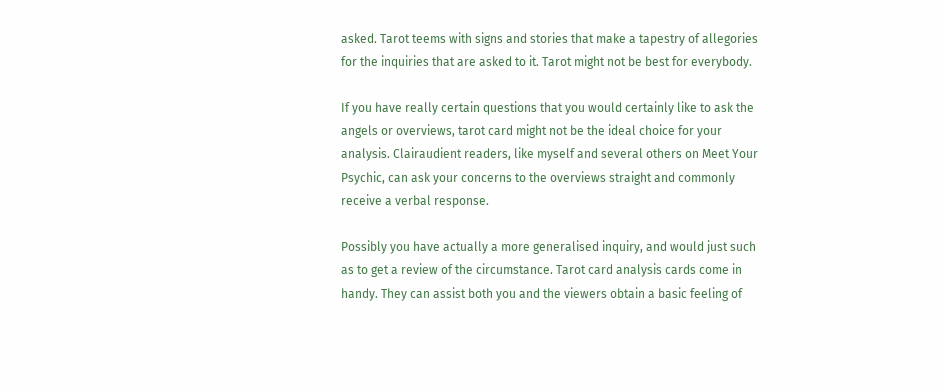asked. Tarot teems with signs and stories that make a tapestry of allegories for the inquiries that are asked to it. Tarot might not be best for everybody.

If you have really certain questions that you would certainly like to ask the angels or overviews, tarot card might not be the ideal choice for your analysis. Clairaudient readers, like myself and several others on Meet Your Psychic, can ask your concerns to the overviews straight and commonly receive a verbal response.

Possibly you have actually a more generalised inquiry, and would just such as to get a review of the circumstance. Tarot card analysis cards come in handy. They can assist both you and the viewers obtain a basic feeling of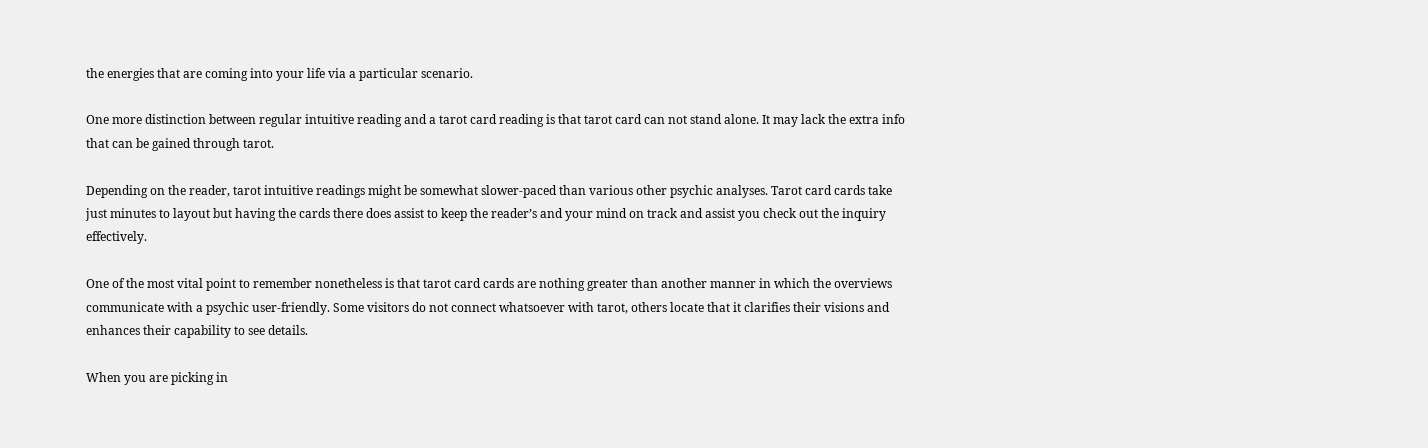the energies that are coming into your life via a particular scenario.

One more distinction between regular intuitive reading and a tarot card reading is that tarot card can not stand alone. It may lack the extra info that can be gained through tarot.

Depending on the reader, tarot intuitive readings might be somewhat slower-paced than various other psychic analyses. Tarot card cards take just minutes to layout but having the cards there does assist to keep the reader’s and your mind on track and assist you check out the inquiry effectively.

One of the most vital point to remember nonetheless is that tarot card cards are nothing greater than another manner in which the overviews communicate with a psychic user-friendly. Some visitors do not connect whatsoever with tarot, others locate that it clarifies their visions and enhances their capability to see details.

When you are picking in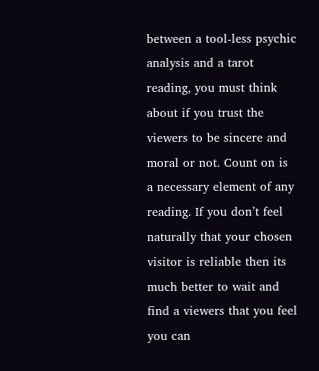between a tool-less psychic analysis and a tarot reading, you must think about if you trust the viewers to be sincere and moral or not. Count on is a necessary element of any reading. If you don’t feel naturally that your chosen visitor is reliable then its much better to wait and find a viewers that you feel you can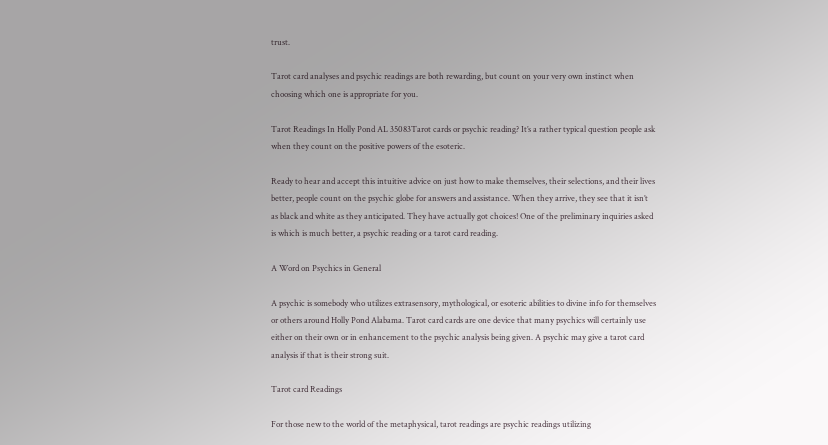trust.

Tarot card analyses and psychic readings are both rewarding, but count on your very own instinct when choosing which one is appropriate for you.

Tarot Readings In Holly Pond AL 35083Tarot cards or psychic reading? It’s a rather typical question people ask when they count on the positive powers of the esoteric.

Ready to hear and accept this intuitive advice on just how to make themselves, their selections, and their lives better, people count on the psychic globe for answers and assistance. When they arrive, they see that it isn’t as black and white as they anticipated. They have actually got choices! One of the preliminary inquiries asked is which is much better, a psychic reading or a tarot card reading.

A Word on Psychics in General

A psychic is somebody who utilizes extrasensory, mythological, or esoteric abilities to divine info for themselves or others around Holly Pond Alabama. Tarot card cards are one device that many psychics will certainly use either on their own or in enhancement to the psychic analysis being given. A psychic may give a tarot card analysis if that is their strong suit.

Tarot card Readings

For those new to the world of the metaphysical, tarot readings are psychic readings utilizing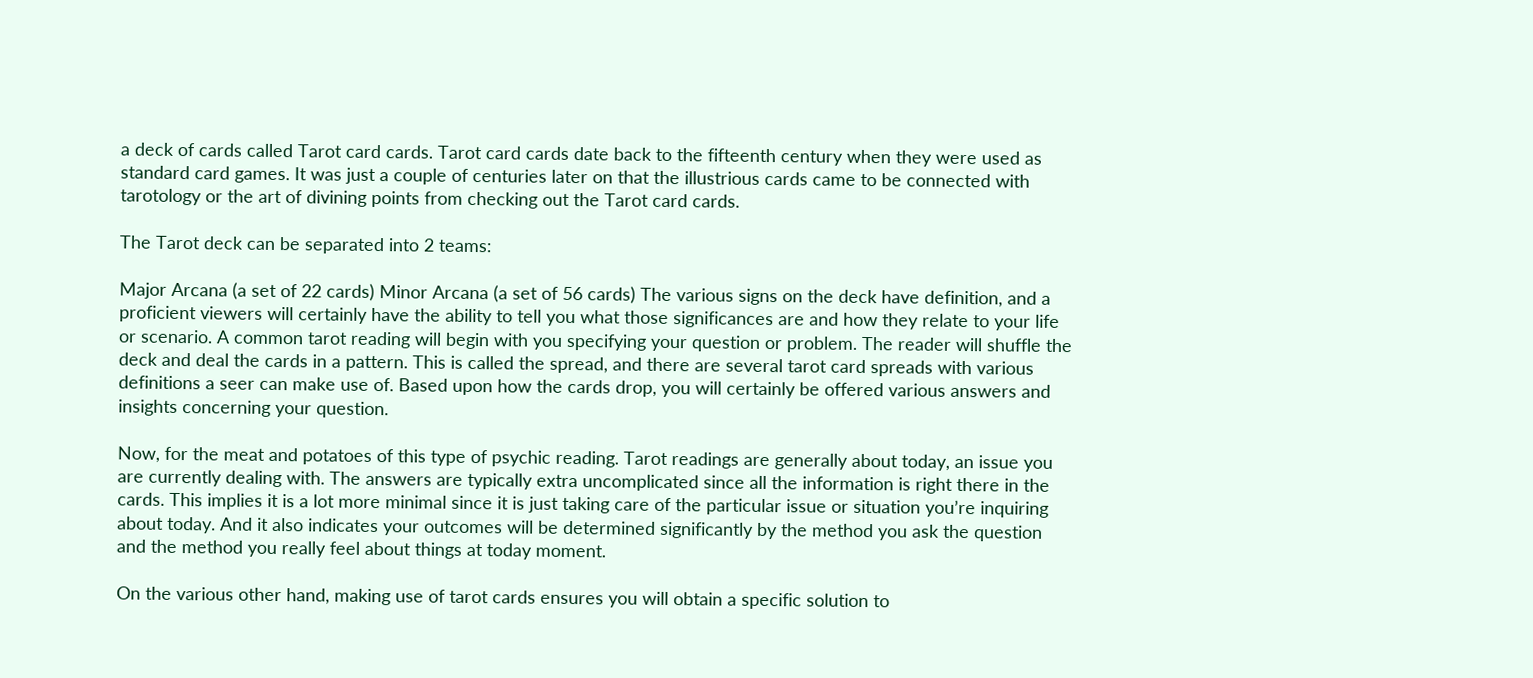a deck of cards called Tarot card cards. Tarot card cards date back to the fifteenth century when they were used as standard card games. It was just a couple of centuries later on that the illustrious cards came to be connected with tarotology or the art of divining points from checking out the Tarot card cards.

The Tarot deck can be separated into 2 teams:

Major Arcana (a set of 22 cards) Minor Arcana (a set of 56 cards) The various signs on the deck have definition, and a proficient viewers will certainly have the ability to tell you what those significances are and how they relate to your life or scenario. A common tarot reading will begin with you specifying your question or problem. The reader will shuffle the deck and deal the cards in a pattern. This is called the spread, and there are several tarot card spreads with various definitions a seer can make use of. Based upon how the cards drop, you will certainly be offered various answers and insights concerning your question.

Now, for the meat and potatoes of this type of psychic reading. Tarot readings are generally about today, an issue you are currently dealing with. The answers are typically extra uncomplicated since all the information is right there in the cards. This implies it is a lot more minimal since it is just taking care of the particular issue or situation you’re inquiring about today. And it also indicates your outcomes will be determined significantly by the method you ask the question and the method you really feel about things at today moment.

On the various other hand, making use of tarot cards ensures you will obtain a specific solution to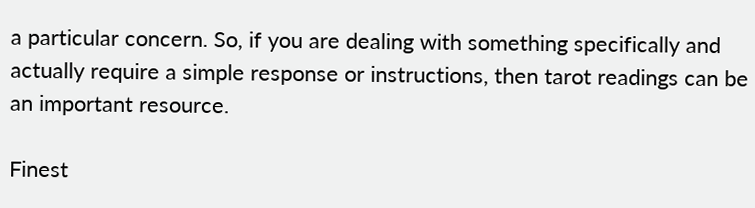a particular concern. So, if you are dealing with something specifically and actually require a simple response or instructions, then tarot readings can be an important resource.

Finest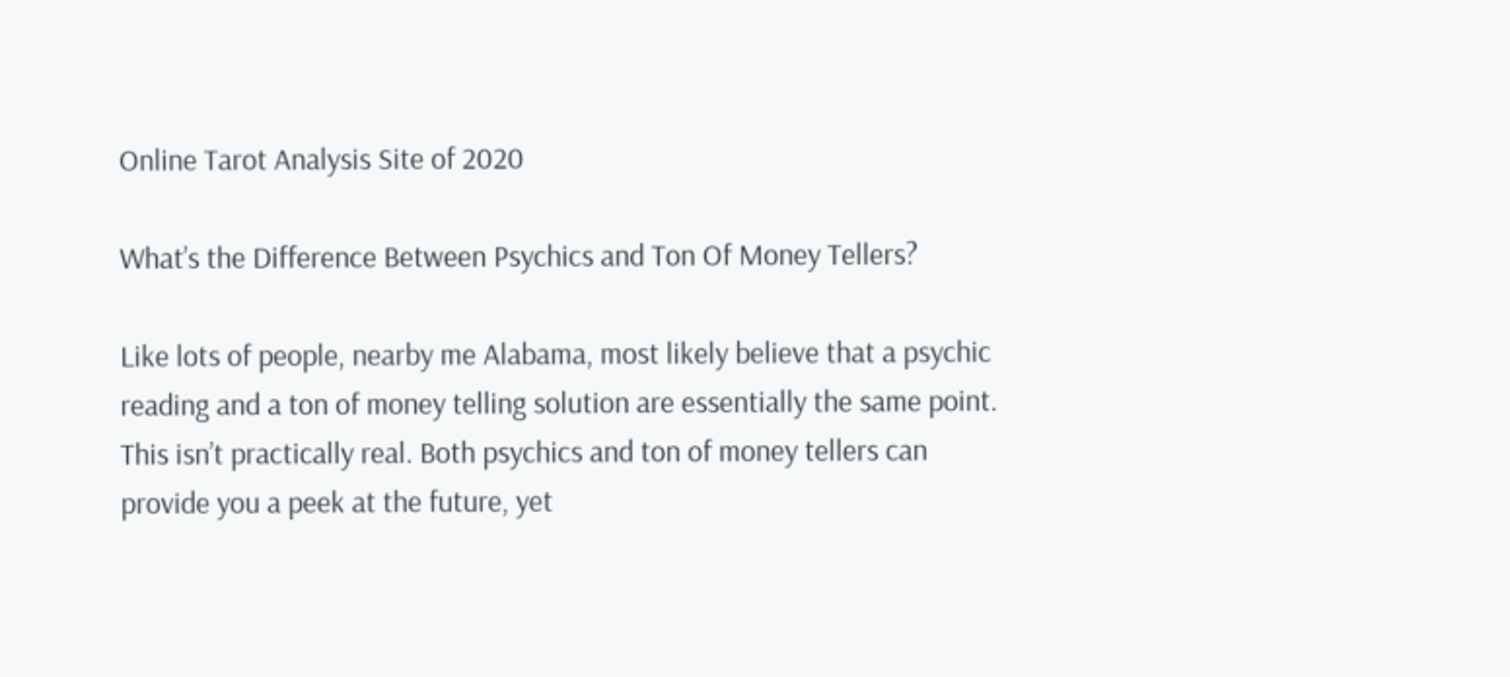Online Tarot Analysis Site of 2020

What’s the Difference Between Psychics and Ton Of Money Tellers?

Like lots of people, nearby me Alabama, most likely believe that a psychic reading and a ton of money telling solution are essentially the same point. This isn’t practically real. Both psychics and ton of money tellers can provide you a peek at the future, yet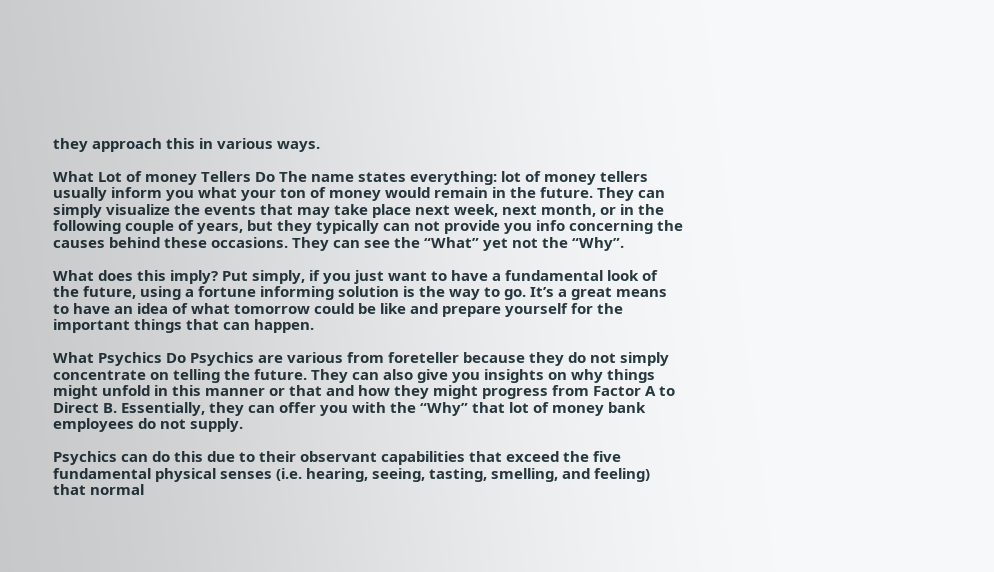they approach this in various ways.

What Lot of money Tellers Do The name states everything: lot of money tellers usually inform you what your ton of money would remain in the future. They can simply visualize the events that may take place next week, next month, or in the following couple of years, but they typically can not provide you info concerning the causes behind these occasions. They can see the “What” yet not the “Why”.

What does this imply? Put simply, if you just want to have a fundamental look of the future, using a fortune informing solution is the way to go. It’s a great means to have an idea of what tomorrow could be like and prepare yourself for the important things that can happen.

What Psychics Do Psychics are various from foreteller because they do not simply concentrate on telling the future. They can also give you insights on why things might unfold in this manner or that and how they might progress from Factor A to Direct B. Essentially, they can offer you with the “Why” that lot of money bank employees do not supply.

Psychics can do this due to their observant capabilities that exceed the five fundamental physical senses (i.e. hearing, seeing, tasting, smelling, and feeling) that normal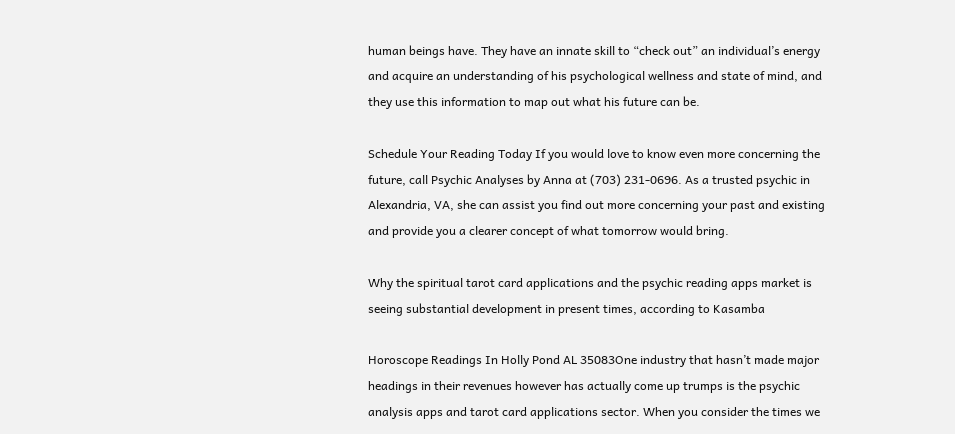human beings have. They have an innate skill to “check out” an individual’s energy and acquire an understanding of his psychological wellness and state of mind, and they use this information to map out what his future can be.

Schedule Your Reading Today If you would love to know even more concerning the future, call Psychic Analyses by Anna at (703) 231-0696. As a trusted psychic in Alexandria, VA, she can assist you find out more concerning your past and existing and provide you a clearer concept of what tomorrow would bring.

Why the spiritual tarot card applications and the psychic reading apps market is seeing substantial development in present times, according to Kasamba

Horoscope Readings In Holly Pond AL 35083One industry that hasn’t made major headings in their revenues however has actually come up trumps is the psychic analysis apps and tarot card applications sector. When you consider the times we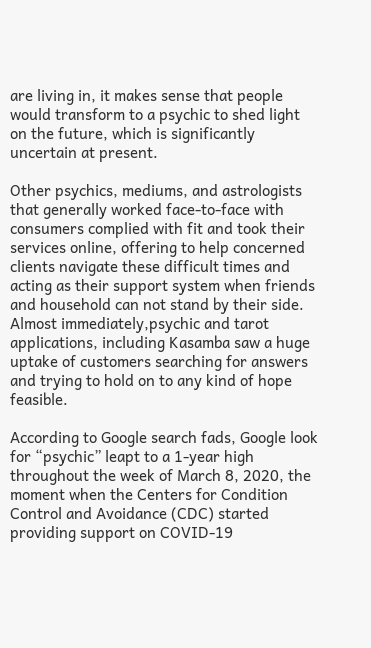are living in, it makes sense that people would transform to a psychic to shed light on the future, which is significantly uncertain at present.

Other psychics, mediums, and astrologists that generally worked face-to-face with consumers complied with fit and took their services online, offering to help concerned clients navigate these difficult times and acting as their support system when friends and household can not stand by their side. Almost immediately,psychic and tarot applications, including Kasamba saw a huge uptake of customers searching for answers and trying to hold on to any kind of hope feasible.

According to Google search fads, Google look for “psychic” leapt to a 1-year high throughout the week of March 8, 2020, the moment when the Centers for Condition Control and Avoidance (CDC) started providing support on COVID-19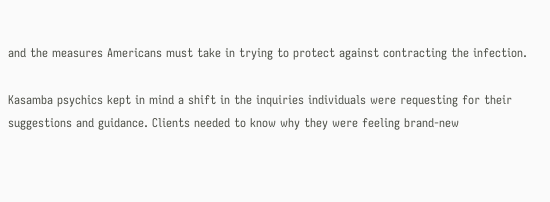and the measures Americans must take in trying to protect against contracting the infection.

Kasamba psychics kept in mind a shift in the inquiries individuals were requesting for their suggestions and guidance. Clients needed to know why they were feeling brand-new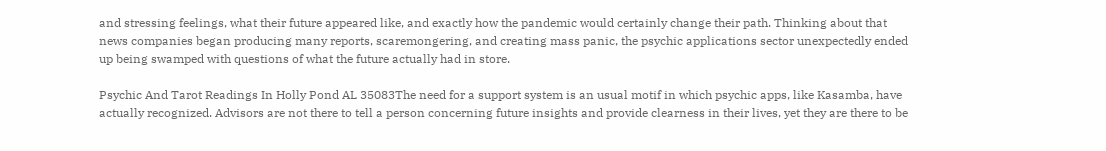and stressing feelings, what their future appeared like, and exactly how the pandemic would certainly change their path. Thinking about that news companies began producing many reports, scaremongering, and creating mass panic, the psychic applications sector unexpectedly ended up being swamped with questions of what the future actually had in store.

Psychic And Tarot Readings In Holly Pond AL 35083The need for a support system is an usual motif in which psychic apps, like Kasamba, have actually recognized. Advisors are not there to tell a person concerning future insights and provide clearness in their lives, yet they are there to be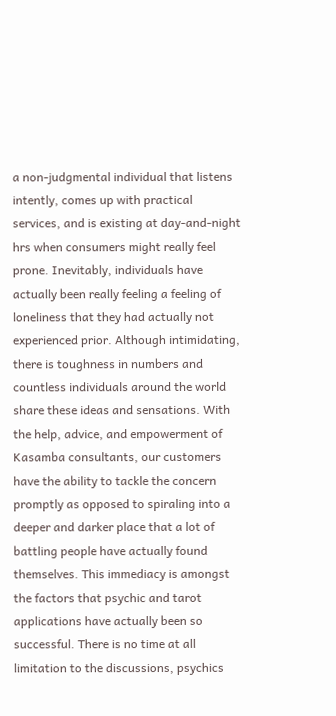a non-judgmental individual that listens intently, comes up with practical services, and is existing at day-and-night hrs when consumers might really feel prone. Inevitably, individuals have actually been really feeling a feeling of loneliness that they had actually not experienced prior. Although intimidating, there is toughness in numbers and countless individuals around the world share these ideas and sensations. With the help, advice, and empowerment of Kasamba consultants, our customers have the ability to tackle the concern promptly as opposed to spiraling into a deeper and darker place that a lot of battling people have actually found themselves. This immediacy is amongst the factors that psychic and tarot applications have actually been so successful. There is no time at all limitation to the discussions, psychics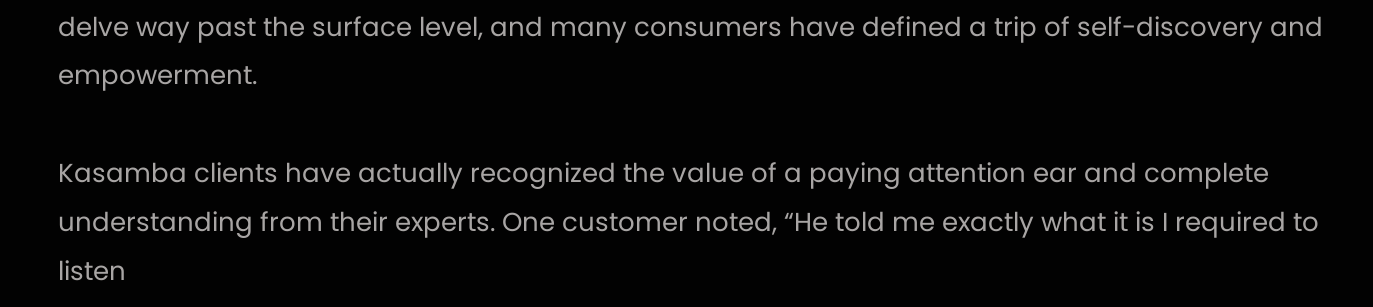delve way past the surface level, and many consumers have defined a trip of self-discovery and empowerment.

Kasamba clients have actually recognized the value of a paying attention ear and complete understanding from their experts. One customer noted, “He told me exactly what it is I required to listen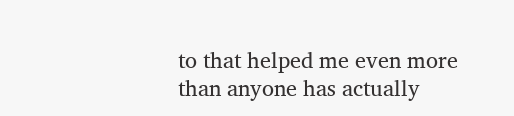to that helped me even more than anyone has actually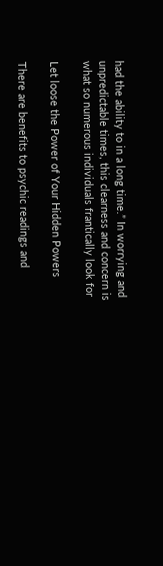had the ability to in a long time.” In worrying and unpredictable times, this clearness and concern is what so numerous individuals frantically look for

Let loose the Power of Your Hidden Powers

There are benefits to psychic readings and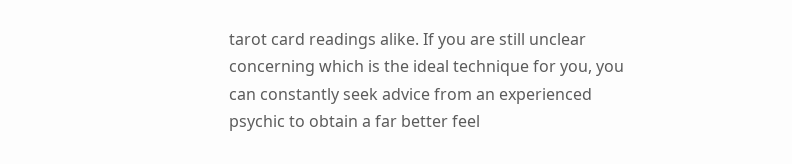tarot card readings alike. If you are still unclear concerning which is the ideal technique for you, you can constantly seek advice from an experienced psychic to obtain a far better feel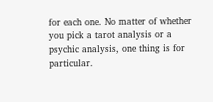for each one. No matter of whether you pick a tarot analysis or a psychic analysis, one thing is for particular.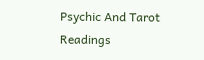Psychic And Tarot Readings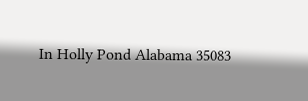In Holly Pond Alabama 35083